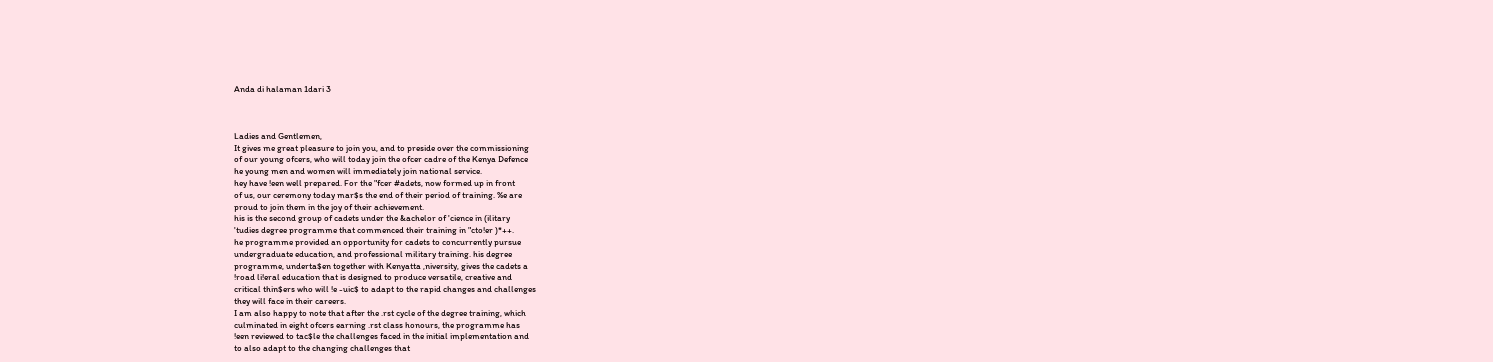Anda di halaman 1dari 3



Ladies and Gentlemen,
It gives me great pleasure to join you, and to preside over the commissioning
of our young ofcers, who will today join the ofcer cadre of the Kenya Defence
he young men and women will immediately join national service.
hey have !een well prepared. For the "fcer #adets, now formed up in front
of us, our ceremony today mar$s the end of their period of training. %e are
proud to join them in the joy of their achievement.
his is the second group of cadets under the &achelor of 'cience in (ilitary
'tudies degree programme that commenced their training in "cto!er )*++.
he programme provided an opportunity for cadets to concurrently pursue
undergraduate education, and professional military training. his degree
programme, underta$en together with Kenyatta ,niversity, gives the cadets a
!road li!eral education that is designed to produce versatile, creative and
critical thin$ers who will !e -uic$ to adapt to the rapid changes and challenges
they will face in their careers.
I am also happy to note that after the .rst cycle of the degree training, which
culminated in eight ofcers earning .rst class honours, the programme has
!een reviewed to tac$le the challenges faced in the initial implementation and
to also adapt to the changing challenges that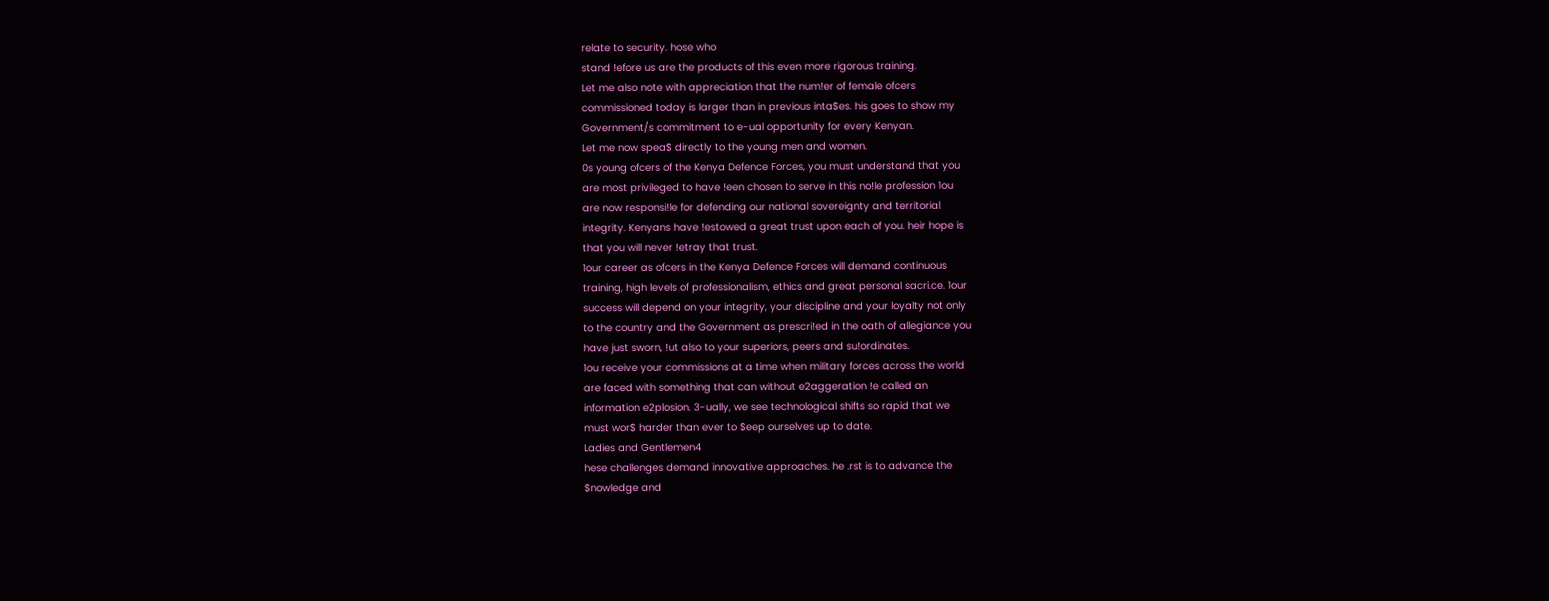relate to security. hose who
stand !efore us are the products of this even more rigorous training.
Let me also note with appreciation that the num!er of female ofcers
commissioned today is larger than in previous inta$es. his goes to show my
Government/s commitment to e-ual opportunity for every Kenyan.
Let me now spea$ directly to the young men and women.
0s young ofcers of the Kenya Defence Forces, you must understand that you
are most privileged to have !een chosen to serve in this no!le profession 1ou
are now responsi!le for defending our national sovereignty and territorial
integrity. Kenyans have !estowed a great trust upon each of you. heir hope is
that you will never !etray that trust.
1our career as ofcers in the Kenya Defence Forces will demand continuous
training, high levels of professionalism, ethics and great personal sacri.ce. 1our
success will depend on your integrity, your discipline and your loyalty not only
to the country and the Government as prescri!ed in the oath of allegiance you
have just sworn, !ut also to your superiors, peers and su!ordinates.
1ou receive your commissions at a time when military forces across the world
are faced with something that can without e2aggeration !e called an
information e2plosion. 3-ually, we see technological shifts so rapid that we
must wor$ harder than ever to $eep ourselves up to date.
Ladies and Gentlemen4
hese challenges demand innovative approaches. he .rst is to advance the
$nowledge and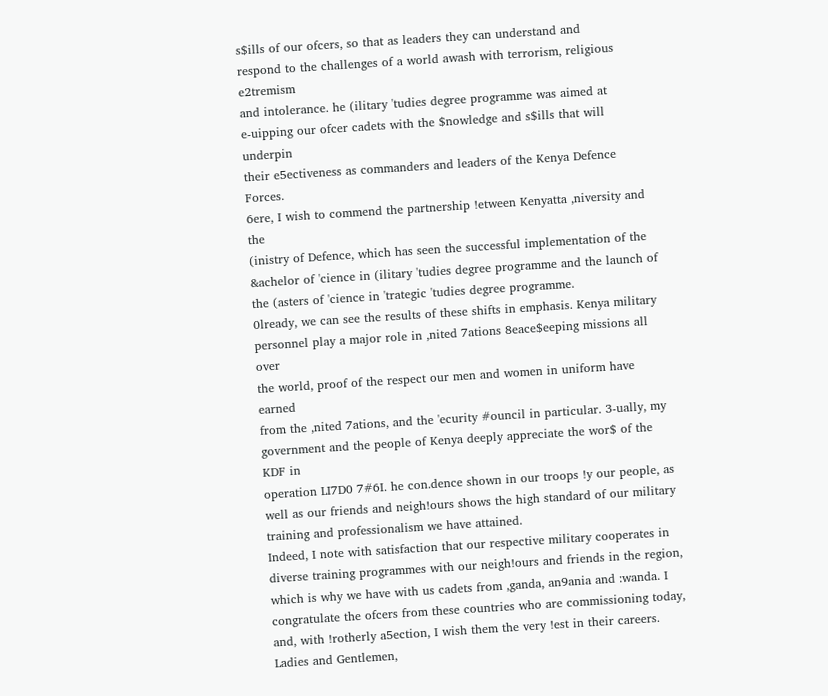s$ills of our ofcers, so that as leaders they can understand and
respond to the challenges of a world awash with terrorism, religious e2tremism
and intolerance. he (ilitary 'tudies degree programme was aimed at
e-uipping our ofcer cadets with the $nowledge and s$ills that will underpin
their e5ectiveness as commanders and leaders of the Kenya Defence Forces.
6ere, I wish to commend the partnership !etween Kenyatta ,niversity and the
(inistry of Defence, which has seen the successful implementation of the
&achelor of 'cience in (ilitary 'tudies degree programme and the launch of
the (asters of 'cience in 'trategic 'tudies degree programme.
0lready, we can see the results of these shifts in emphasis. Kenya military
personnel play a major role in ,nited 7ations 8eace$eeping missions all over
the world, proof of the respect our men and women in uniform have earned
from the ,nited 7ations, and the 'ecurity #ouncil in particular. 3-ually, my
government and the people of Kenya deeply appreciate the wor$ of the KDF in
operation LI7D0 7#6I. he con.dence shown in our troops !y our people, as
well as our friends and neigh!ours shows the high standard of our military
training and professionalism we have attained.
Indeed, I note with satisfaction that our respective military cooperates in
diverse training programmes with our neigh!ours and friends in the region,
which is why we have with us cadets from ,ganda, an9ania and :wanda. I
congratulate the ofcers from these countries who are commissioning today,
and, with !rotherly a5ection, I wish them the very !est in their careers.
Ladies and Gentlemen,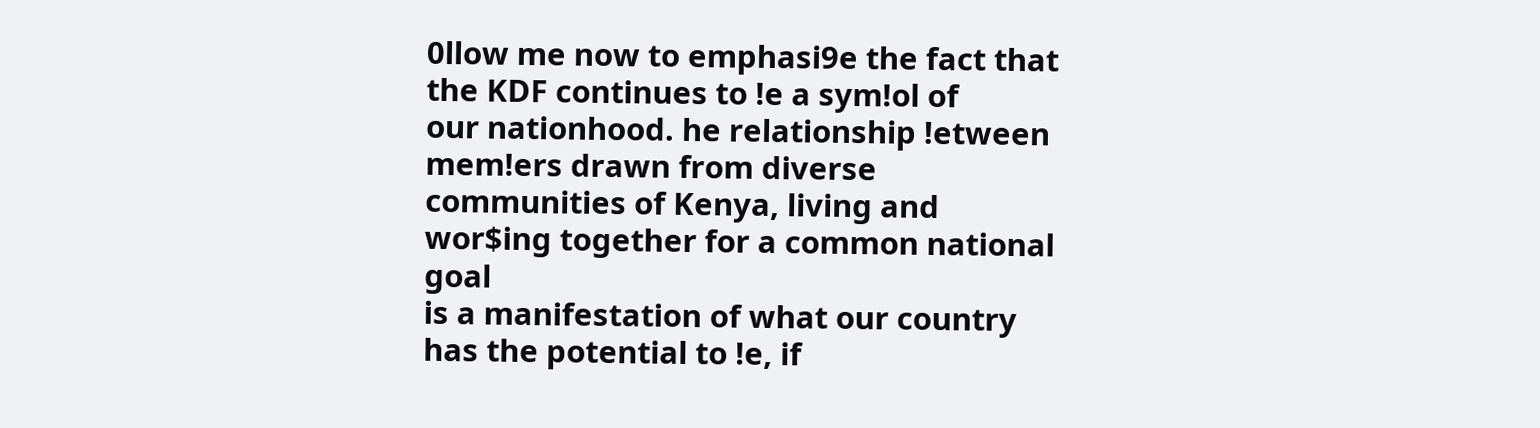0llow me now to emphasi9e the fact that the KDF continues to !e a sym!ol of
our nationhood. he relationship !etween mem!ers drawn from diverse
communities of Kenya, living and wor$ing together for a common national goal
is a manifestation of what our country has the potential to !e, if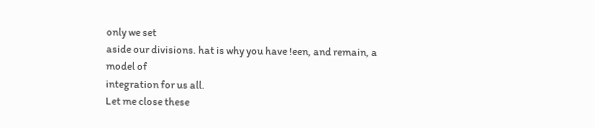only we set
aside our divisions. hat is why you have !een, and remain, a model of
integration for us all.
Let me close these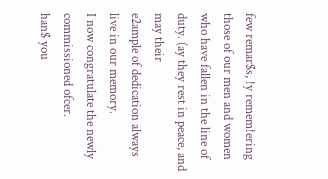few remar$s, !y remem!ering those of our men and women
who have fallen in the line of duty. (ay they rest in peace, and may their
e2ample of dedication always live in our memory.
I now congratulate the newly commissioned ofcer.
han$ you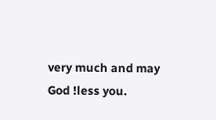very much and may God !less you.